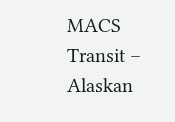MACS Transit – Alaskan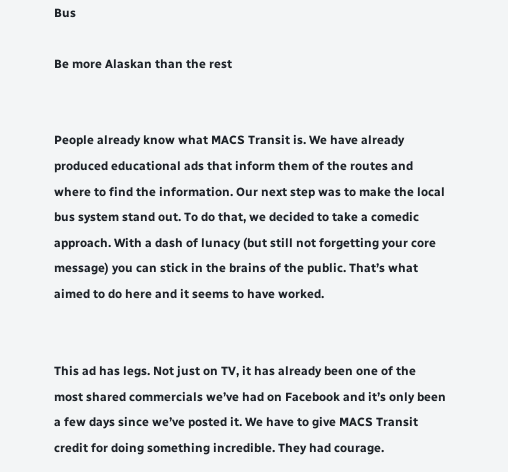Bus

Be more Alaskan than the rest


People already know what MACS Transit is. We have already produced educational ads that inform them of the routes and where to find the information. Our next step was to make the local bus system stand out. To do that, we decided to take a comedic approach. With a dash of lunacy (but still not forgetting your core message) you can stick in the brains of the public. That’s what aimed to do here and it seems to have worked.


This ad has legs. Not just on TV, it has already been one of the most shared commercials we’ve had on Facebook and it’s only been a few days since we’ve posted it. We have to give MACS Transit credit for doing something incredible. They had courage.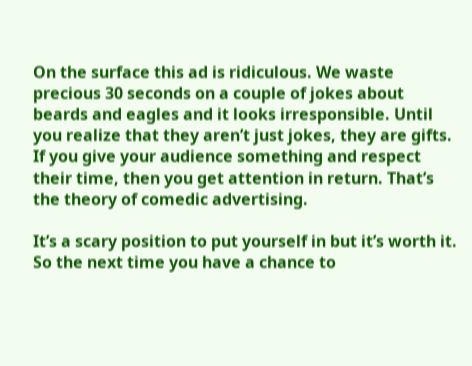On the surface this ad is ridiculous. We waste precious 30 seconds on a couple of jokes about beards and eagles and it looks irresponsible. Until you realize that they aren’t just jokes, they are gifts. If you give your audience something and respect their time, then you get attention in return. That’s the theory of comedic advertising.

It’s a scary position to put yourself in but it’s worth it. So the next time you have a chance to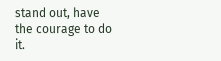stand out, have the courage to do it.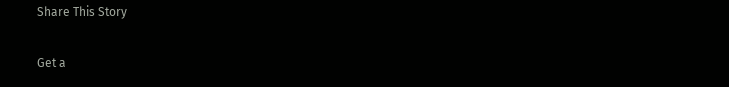Share This Story

Get a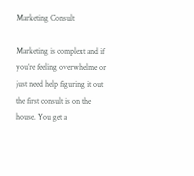Marketing Consult

Marketing is complext and if you’re feeling overwhelme or just need help figuring it out the first consult is on the house. You get a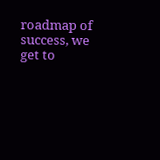roadmap of success, we get to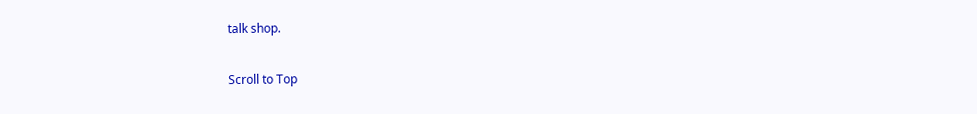talk shop.

Scroll to Top